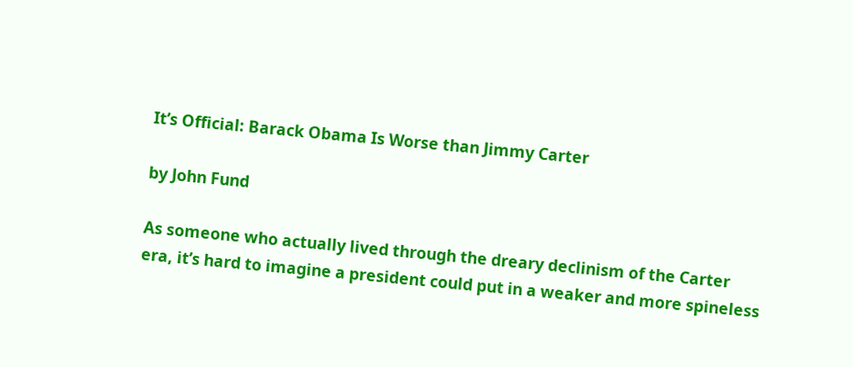It’s Official: Barack Obama Is Worse than Jimmy Carter

by John Fund

As someone who actually lived through the dreary declinism of the Carter era, it’s hard to imagine a president could put in a weaker and more spineless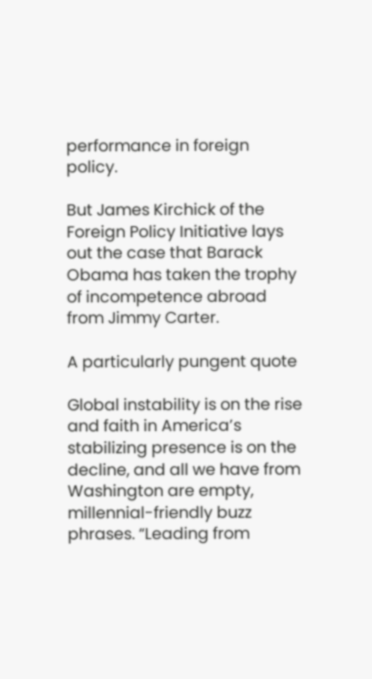performance in foreign policy.

But James Kirchick of the Foreign Policy Initiative lays out the case that Barack Obama has taken the trophy of incompetence abroad from Jimmy Carter.

A particularly pungent quote

Global instability is on the rise and faith in America’s stabilizing presence is on the decline, and all we have from Washington are empty, millennial-friendly buzz phrases. “Leading from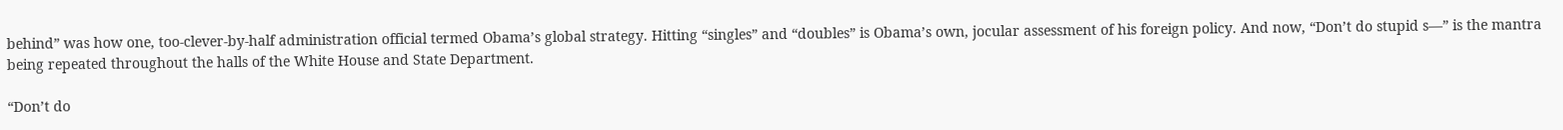behind” was how one, too-clever-by-half administration official termed Obama’s global strategy. Hitting “singles” and “doubles” is Obama’s own, jocular assessment of his foreign policy. And now, “Don’t do stupid s—” is the mantra being repeated throughout the halls of the White House and State Department.

“Don’t do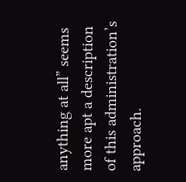anything at all” seems more apt a description of this administration’s approach.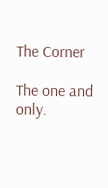The Corner

The one and only.